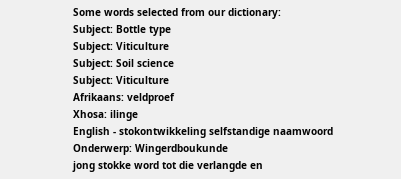Some words selected from our dictionary:
Subject: Bottle type
Subject: Viticulture
Subject: Soil science
Subject: Viticulture
Afrikaans: veldproef
Xhosa: ilinge
English - stokontwikkeling selfstandige naamwoord
Onderwerp: Wingerdboukunde
jong stokke word tot die verlangde en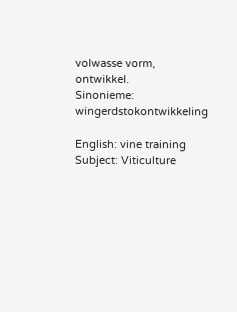volwasse vorm, ontwikkel.
Sinonieme: wingerdstokontwikkeling

English: vine training
Subject: Viticulture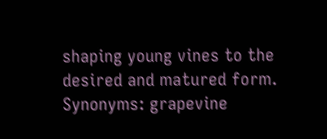shaping young vines to the desired and matured form.
Synonyms: grapevine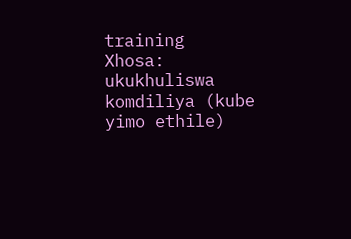training
Xhosa: ukukhuliswa komdiliya (kube yimo ethile)